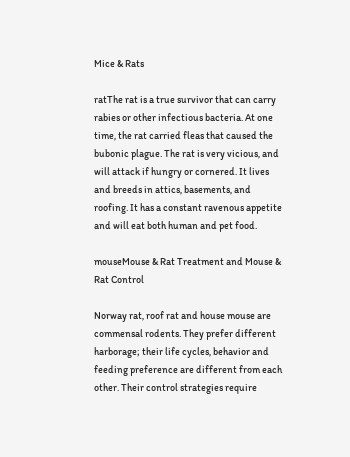Mice & Rats

ratThe rat is a true survivor that can carry rabies or other infectious bacteria. At one time, the rat carried fleas that caused the bubonic plague. The rat is very vicious, and will attack if hungry or cornered. It lives and breeds in attics, basements, and roofing. It has a constant ravenous appetite and will eat both human and pet food.

mouseMouse & Rat Treatment and Mouse & Rat Control

Norway rat, roof rat and house mouse are commensal rodents. They prefer different harborage; their life cycles, behavior and feeding preference are different from each other. Their control strategies require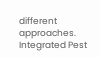different approaches. Integrated Pest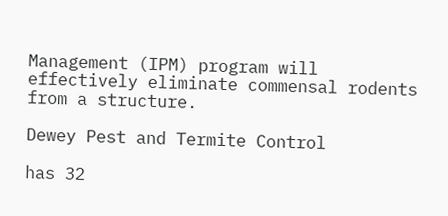Management (IPM) program will effectively eliminate commensal rodents from a structure.

Dewey Pest and Termite Control

has 32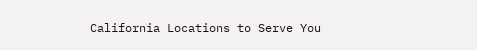California Locations to Serve You